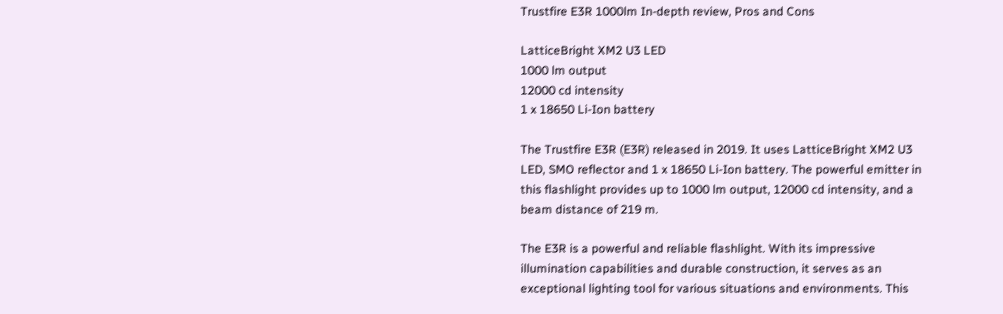Trustfire E3R 1000lm In-depth review, Pros and Cons

LatticeBright XM2 U3 LED
1000 lm output
12000 cd intensity
1 x 18650 Li-Ion battery

The Trustfire E3R (E3R) released in 2019. It uses LatticeBright XM2 U3 LED, SMO reflector and 1 x 18650 Li-Ion battery. The powerful emitter in this flashlight provides up to 1000 lm output, 12000 cd intensity, and a beam distance of 219 m.

The E3R is a powerful and reliable flashlight. With its impressive illumination capabilities and durable construction, it serves as an exceptional lighting tool for various situations and environments. This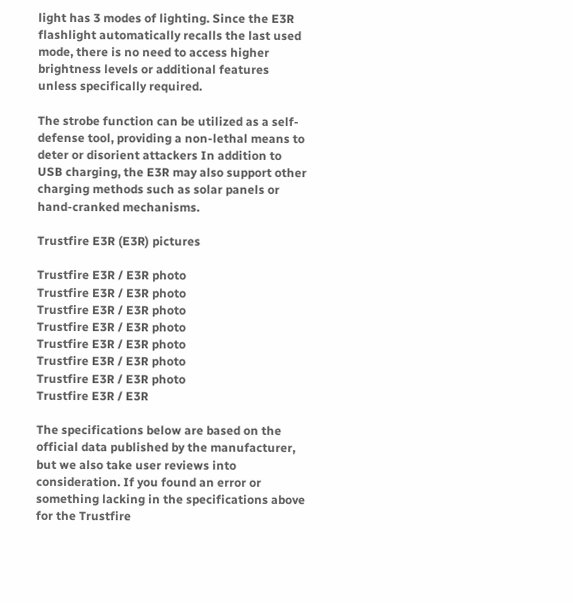light has 3 modes of lighting. Since the E3R flashlight automatically recalls the last used mode, there is no need to access higher brightness levels or additional features unless specifically required.

The strobe function can be utilized as a self-defense tool, providing a non-lethal means to deter or disorient attackers In addition to USB charging, the E3R may also support other charging methods such as solar panels or hand-cranked mechanisms.

Trustfire E3R (E3R) pictures

Trustfire E3R / E3R photo
Trustfire E3R / E3R photo
Trustfire E3R / E3R photo
Trustfire E3R / E3R photo
Trustfire E3R / E3R photo
Trustfire E3R / E3R photo
Trustfire E3R / E3R photo
Trustfire E3R / E3R

The specifications below are based on the official data published by the manufacturer, but we also take user reviews into consideration. If you found an error or something lacking in the specifications above for the Trustfire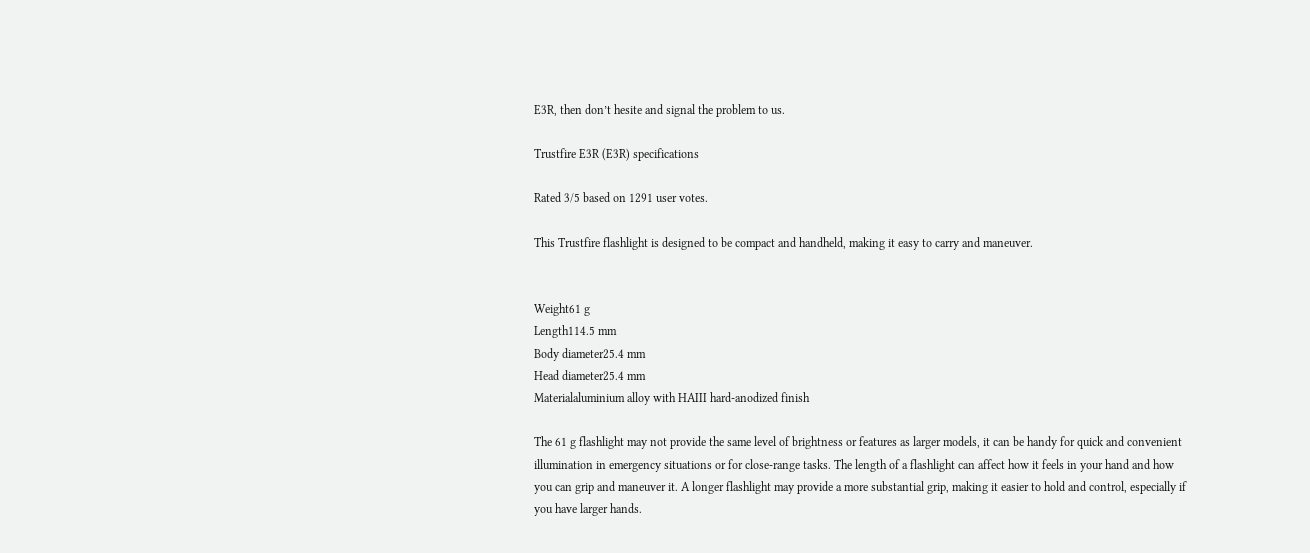E3R, then don’t hesite and signal the problem to us.

Trustfire E3R (E3R) specifications

Rated 3/5 based on 1291 user votes.

This Trustfire flashlight is designed to be compact and handheld, making it easy to carry and maneuver.


Weight61 g
Length114.5 mm
Body diameter25.4 mm
Head diameter25.4 mm
Materialaluminium alloy with HAIII hard-anodized finish

The 61 g flashlight may not provide the same level of brightness or features as larger models, it can be handy for quick and convenient illumination in emergency situations or for close-range tasks. The length of a flashlight can affect how it feels in your hand and how you can grip and maneuver it. A longer flashlight may provide a more substantial grip, making it easier to hold and control, especially if you have larger hands.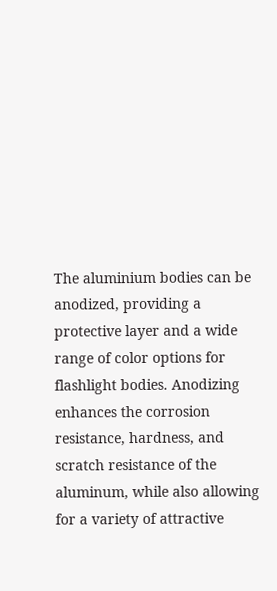The aluminium bodies can be anodized, providing a protective layer and a wide range of color options for flashlight bodies. Anodizing enhances the corrosion resistance, hardness, and scratch resistance of the aluminum, while also allowing for a variety of attractive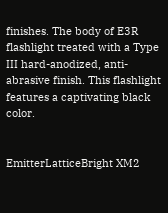finishes. The body of E3R flashlight treated with a Type III hard-anodized, anti-abrasive finish. This flashlight features a captivating black color.


EmitterLatticeBright XM2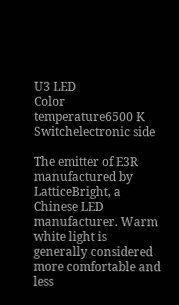U3 LED
Color temperature6500 K
Switchelectronic side

The emitter of E3R manufactured by LatticeBright, a Chinese LED manufacturer. Warm white light is generally considered more comfortable and less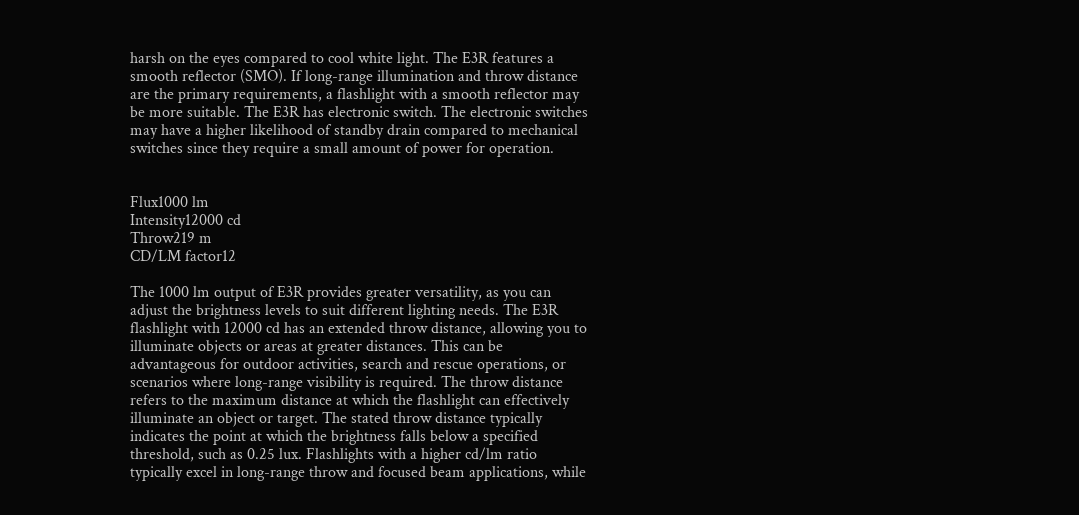harsh on the eyes compared to cool white light. The E3R features a smooth reflector (SMO). If long-range illumination and throw distance are the primary requirements, a flashlight with a smooth reflector may be more suitable. The E3R has electronic switch. The electronic switches may have a higher likelihood of standby drain compared to mechanical switches since they require a small amount of power for operation.


Flux1000 lm
Intensity12000 cd
Throw219 m
CD/LM factor12

The 1000 lm output of E3R provides greater versatility, as you can adjust the brightness levels to suit different lighting needs. The E3R flashlight with 12000 cd has an extended throw distance, allowing you to illuminate objects or areas at greater distances. This can be advantageous for outdoor activities, search and rescue operations, or scenarios where long-range visibility is required. The throw distance refers to the maximum distance at which the flashlight can effectively illuminate an object or target. The stated throw distance typically indicates the point at which the brightness falls below a specified threshold, such as 0.25 lux. Flashlights with a higher cd/lm ratio typically excel in long-range throw and focused beam applications, while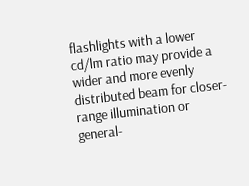flashlights with a lower cd/lm ratio may provide a wider and more evenly distributed beam for closer-range illumination or general-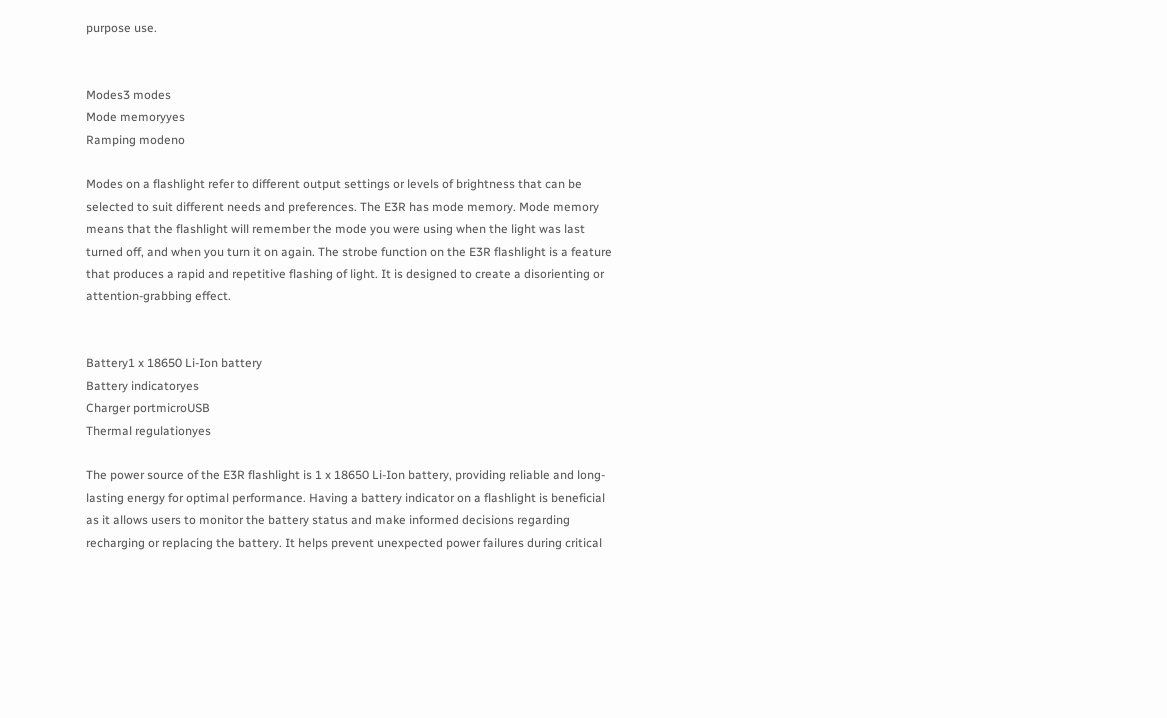purpose use.


Modes3 modes
Mode memoryyes
Ramping modeno

Modes on a flashlight refer to different output settings or levels of brightness that can be selected to suit different needs and preferences. The E3R has mode memory. Mode memory means that the flashlight will remember the mode you were using when the light was last turned off, and when you turn it on again. The strobe function on the E3R flashlight is a feature that produces a rapid and repetitive flashing of light. It is designed to create a disorienting or attention-grabbing effect.


Battery1 x 18650 Li-Ion battery
Battery indicatoryes
Charger portmicroUSB
Thermal regulationyes

The power source of the E3R flashlight is 1 x 18650 Li-Ion battery, providing reliable and long-lasting energy for optimal performance. Having a battery indicator on a flashlight is beneficial as it allows users to monitor the battery status and make informed decisions regarding recharging or replacing the battery. It helps prevent unexpected power failures during critical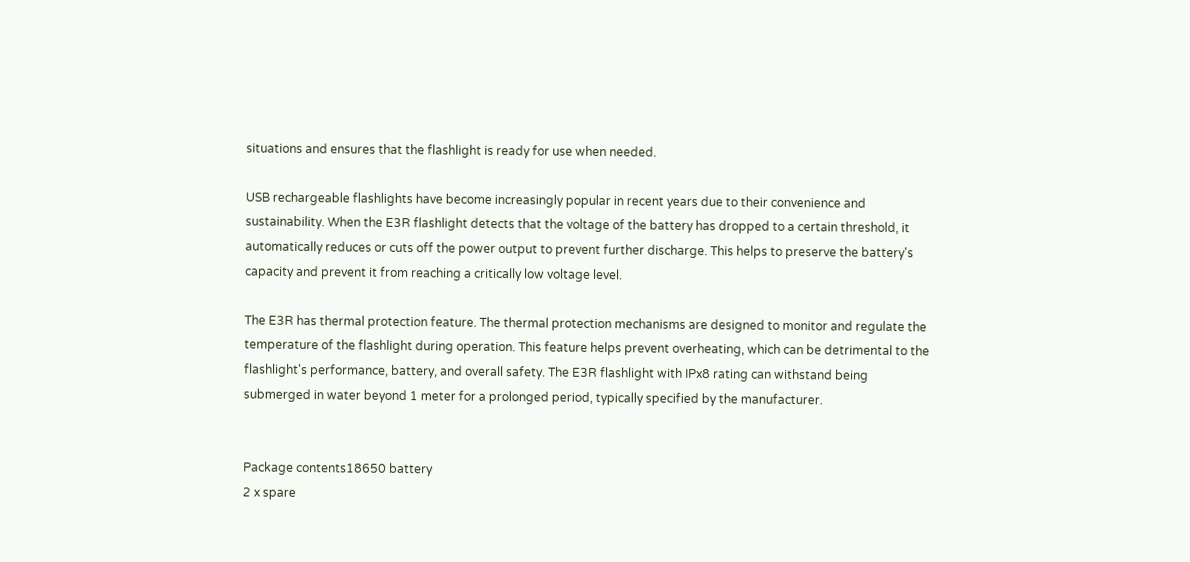situations and ensures that the flashlight is ready for use when needed.

USB rechargeable flashlights have become increasingly popular in recent years due to their convenience and sustainability. When the E3R flashlight detects that the voltage of the battery has dropped to a certain threshold, it automatically reduces or cuts off the power output to prevent further discharge. This helps to preserve the battery's capacity and prevent it from reaching a critically low voltage level.

The E3R has thermal protection feature. The thermal protection mechanisms are designed to monitor and regulate the temperature of the flashlight during operation. This feature helps prevent overheating, which can be detrimental to the flashlight's performance, battery, and overall safety. The E3R flashlight with IPx8 rating can withstand being submerged in water beyond 1 meter for a prolonged period, typically specified by the manufacturer.


Package contents18650 battery
2 x spare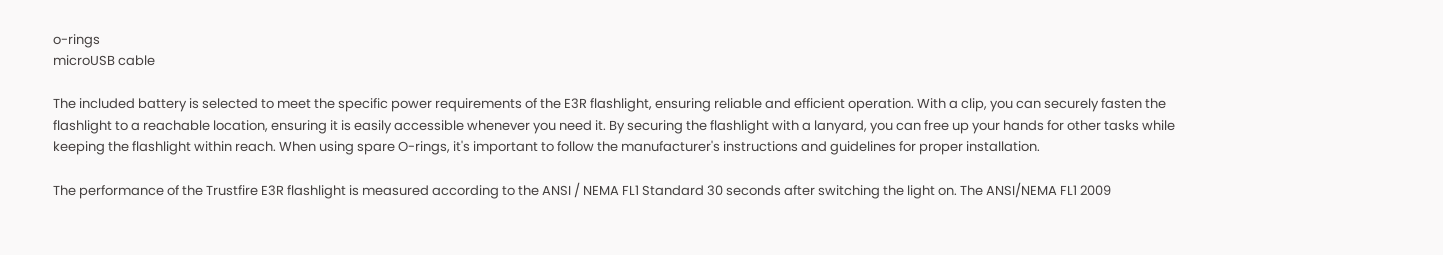o-rings
microUSB cable

The included battery is selected to meet the specific power requirements of the E3R flashlight, ensuring reliable and efficient operation. With a clip, you can securely fasten the flashlight to a reachable location, ensuring it is easily accessible whenever you need it. By securing the flashlight with a lanyard, you can free up your hands for other tasks while keeping the flashlight within reach. When using spare O-rings, it's important to follow the manufacturer's instructions and guidelines for proper installation.

The performance of the Trustfire E3R flashlight is measured according to the ANSI / NEMA FL1 Standard 30 seconds after switching the light on. The ANSI/NEMA FL1 2009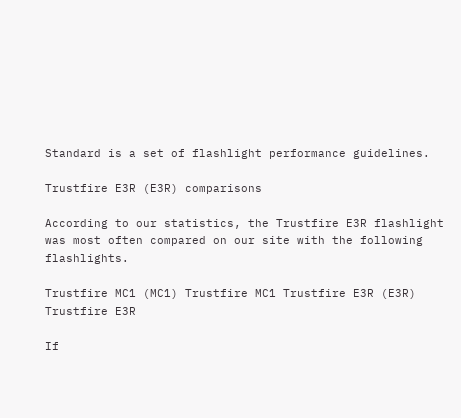Standard is a set of flashlight performance guidelines.

Trustfire E3R (E3R) comparisons

According to our statistics, the Trustfire E3R flashlight was most often compared on our site with the following flashlights.

Trustfire MC1 (MC1) Trustfire MC1 Trustfire E3R (E3R) Trustfire E3R

If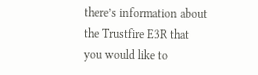there’s information about the Trustfire E3R that you would like to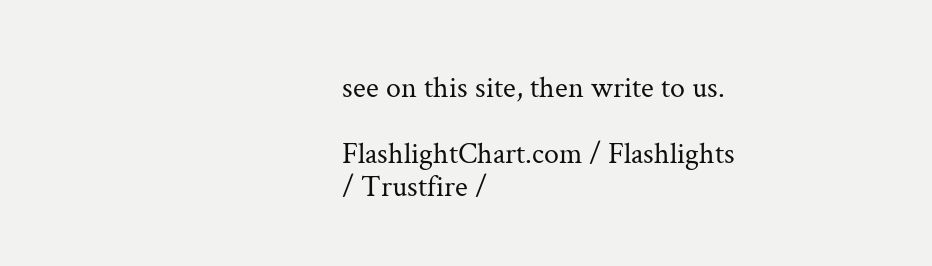see on this site, then write to us.

FlashlightChart.com / Flashlights / Trustfire /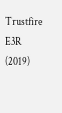Trustfire E3R (2019)